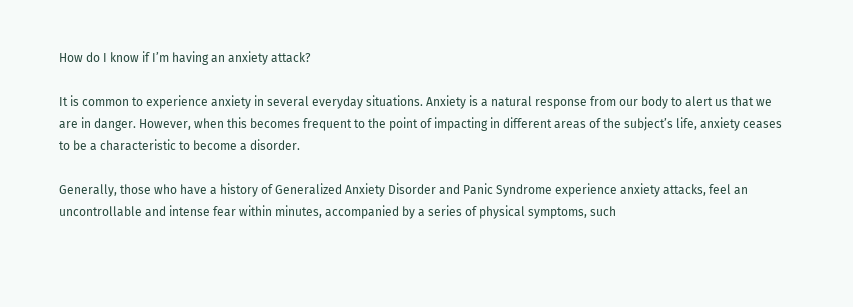How do I know if I’m having an anxiety attack?

It is common to experience anxiety in several everyday situations. Anxiety is a natural response from our body to alert us that we are in danger. However, when this becomes frequent to the point of impacting in different areas of the subject’s life, anxiety ceases to be a characteristic to become a disorder.

Generally, those who have a history of Generalized Anxiety Disorder and Panic Syndrome experience anxiety attacks, feel an uncontrollable and intense fear within minutes, accompanied by a series of physical symptoms, such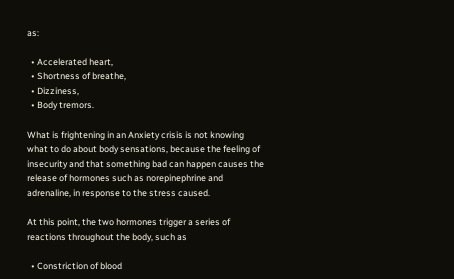as:

  • Accelerated heart,
  • Shortness of breathe,
  • Dizziness,
  • Body tremors.

What is frightening in an Anxiety crisis is not knowing what to do about body sensations, because the feeling of insecurity and that something bad can happen causes the release of hormones such as norepinephrine and adrenaline, in response to the stress caused.

At this point, the two hormones trigger a series of reactions throughout the body, such as

  • Constriction of blood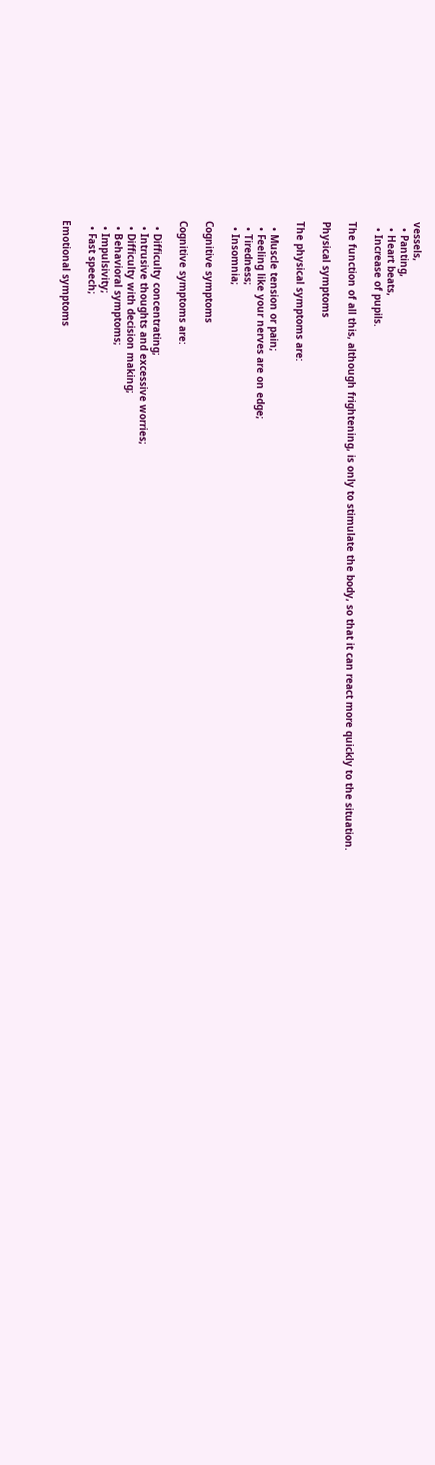vessels,
  • Panting,
  • Heart beats,
  • Increase of pupils.

The function of all this, although frightening, is only to stimulate the body, so that it can react more quickly to the situation.

Physical symptoms

The physical symptoms are:

  • Muscle tension or pain;
  • Feeling like your nerves are on edge;
  • Tiredness;
  • Insomnia;

Cognitive symptoms

Cognitive symptoms are:

  • Difficulty concentrating;
  • Intrusive thoughts and excessive worries;
  • Difficulty with decision making;
  • Behavioral symptoms;
  • Impulsivity;
  • Fast speech;

Emotional symptoms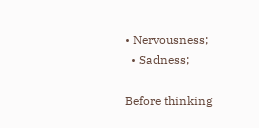• Nervousness;
  • Sadness;

Before thinking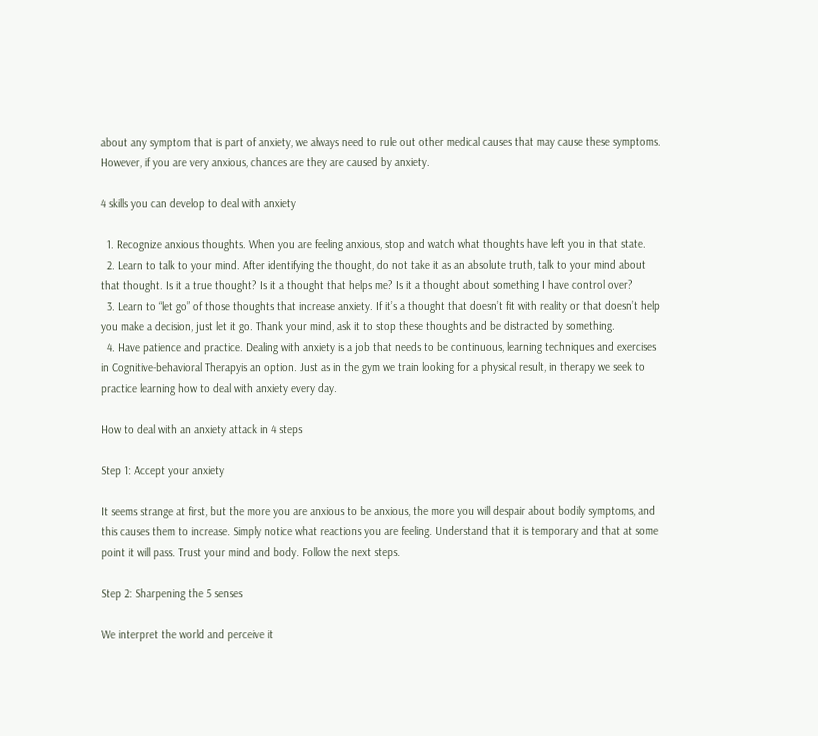about any symptom that is part of anxiety, we always need to rule out other medical causes that may cause these symptoms. However, if you are very anxious, chances are they are caused by anxiety.

4 skills you can develop to deal with anxiety

  1. Recognize anxious thoughts. When you are feeling anxious, stop and watch what thoughts have left you in that state.
  2. Learn to talk to your mind. After identifying the thought, do not take it as an absolute truth, talk to your mind about that thought. Is it a true thought? Is it a thought that helps me? Is it a thought about something I have control over?
  3. Learn to “let go” of those thoughts that increase anxiety. If it’s a thought that doesn’t fit with reality or that doesn’t help you make a decision, just let it go. Thank your mind, ask it to stop these thoughts and be distracted by something.
  4. Have patience and practice. Dealing with anxiety is a job that needs to be continuous, learning techniques and exercises in Cognitive-behavioral Therapyis an option. Just as in the gym we train looking for a physical result, in therapy we seek to practice learning how to deal with anxiety every day.

How to deal with an anxiety attack in 4 steps

Step 1: Accept your anxiety

It seems strange at first, but the more you are anxious to be anxious, the more you will despair about bodily symptoms, and this causes them to increase. Simply notice what reactions you are feeling. Understand that it is temporary and that at some point it will pass. Trust your mind and body. Follow the next steps.

Step 2: Sharpening the 5 senses

We interpret the world and perceive it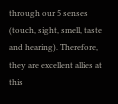through our 5 senses (touch, sight, smell, taste and hearing). Therefore, they are excellent allies at this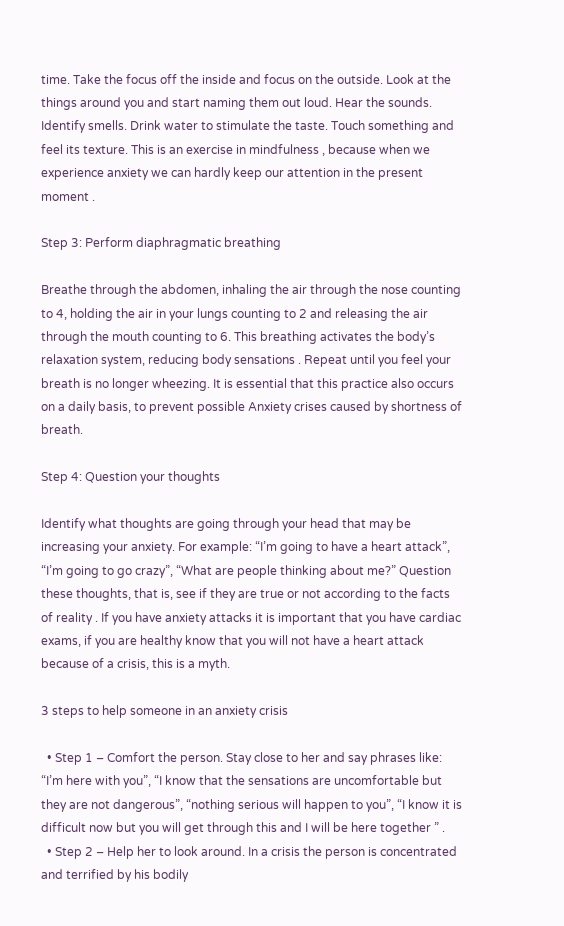time. Take the focus off the inside and focus on the outside. Look at the things around you and start naming them out loud. Hear the sounds. Identify smells. Drink water to stimulate the taste. Touch something and feel its texture. This is an exercise in mindfulness , because when we experience anxiety we can hardly keep our attention in the present moment .

Step 3: Perform diaphragmatic breathing

Breathe through the abdomen, inhaling the air through the nose counting to 4, holding the air in your lungs counting to 2 and releasing the air through the mouth counting to 6. This breathing activates the body’s relaxation system, reducing body sensations . Repeat until you feel your breath is no longer wheezing. It is essential that this practice also occurs on a daily basis, to prevent possible Anxiety crises caused by shortness of breath.

Step 4: Question your thoughts

Identify what thoughts are going through your head that may be increasing your anxiety. For example: “I’m going to have a heart attack”, “I’m going to go crazy”, “What are people thinking about me?” Question these thoughts, that is, see if they are true or not according to the facts of reality . If you have anxiety attacks it is important that you have cardiac exams, if you are healthy know that you will not have a heart attack because of a crisis, this is a myth.

3 steps to help someone in an anxiety crisis

  • Step 1 – Comfort the person. Stay close to her and say phrases like: “I’m here with you”, “I know that the sensations are uncomfortable but they are not dangerous”, “nothing serious will happen to you”, “I know it is difficult now but you will get through this and I will be here together ” .
  • Step 2 – Help her to look around. In a crisis the person is concentrated and terrified by his bodily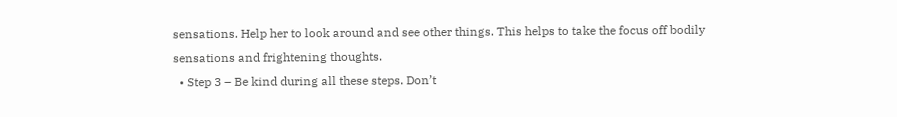sensations. Help her to look around and see other things. This helps to take the focus off bodily sensations and frightening thoughts.
  • Step 3 – Be kind during all these steps. Don’t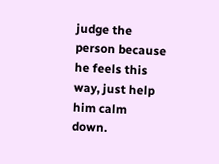judge the person because he feels this way, just help him calm down.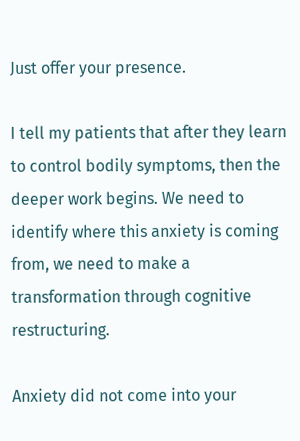Just offer your presence.

I tell my patients that after they learn to control bodily symptoms, then the deeper work begins. We need to identify where this anxiety is coming from, we need to make a transformation through cognitive restructuring.

Anxiety did not come into your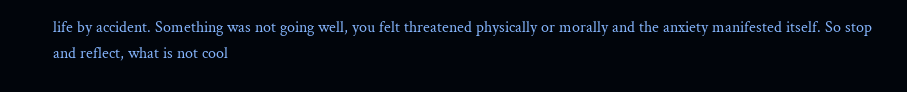life by accident. Something was not going well, you felt threatened physically or morally and the anxiety manifested itself. So stop and reflect, what is not cool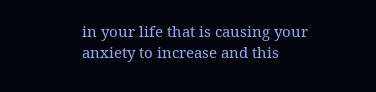in your life that is causing your anxiety to increase and this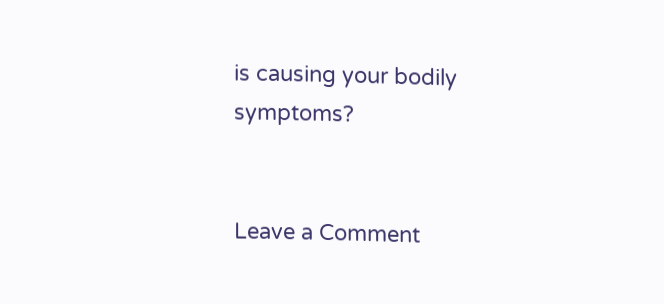is causing your bodily symptoms?


Leave a Comment